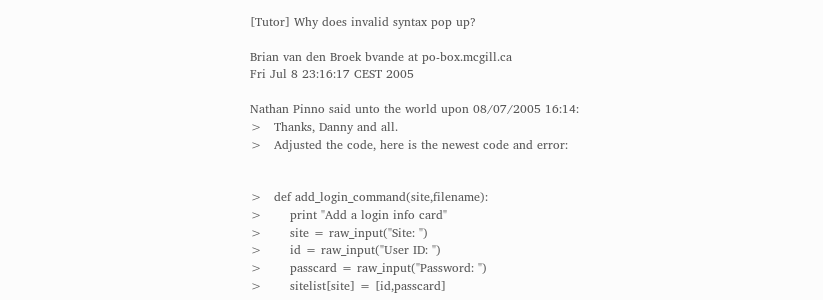[Tutor] Why does invalid syntax pop up?

Brian van den Broek bvande at po-box.mcgill.ca
Fri Jul 8 23:16:17 CEST 2005

Nathan Pinno said unto the world upon 08/07/2005 16:14:
>   Thanks, Danny and all.
>   Adjusted the code, here is the newest code and error:


>   def add_login_command(site,filename):
>       print "Add a login info card"
>       site = raw_input("Site: ")
>       id = raw_input("User ID: ")
>       passcard = raw_input("Password: ")
>       sitelist[site] = [id,passcard]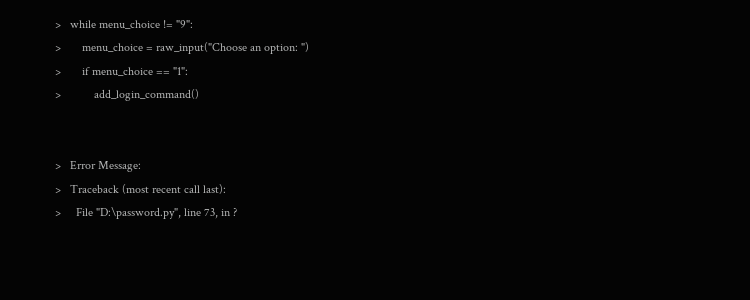>   while menu_choice != "9":
>       menu_choice = raw_input("Choose an option: ")
>       if menu_choice == "1":
>           add_login_command()


>   Error Message:
>   Traceback (most recent call last):
>     File "D:\password.py", line 73, in ?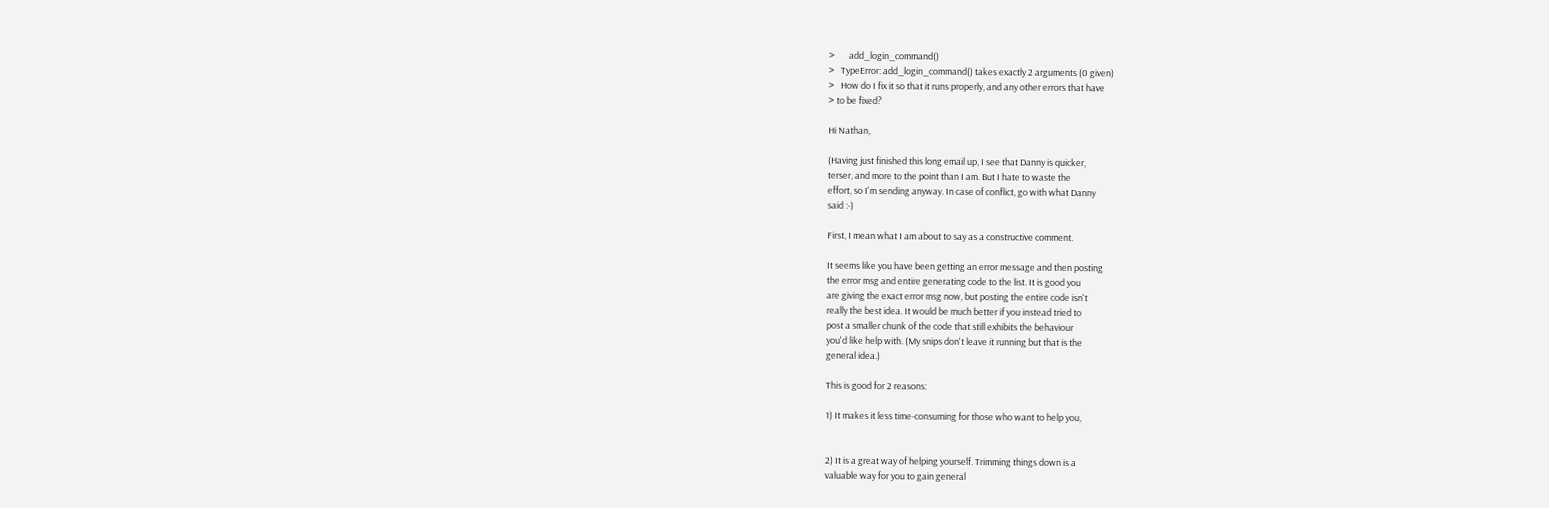>       add_login_command()
>   TypeError: add_login_command() takes exactly 2 arguments (0 given)
>   How do I fix it so that it runs properly, and any other errors that have
> to be fixed?

Hi Nathan,

(Having just finished this long email up, I see that Danny is quicker,
terser, and more to the point than I am. But I hate to waste the
effort, so I'm sending anyway. In case of conflict, go with what Danny
said :-)

First, I mean what I am about to say as a constructive comment.

It seems like you have been getting an error message and then posting
the error msg and entire generating code to the list. It is good you
are giving the exact error msg now, but posting the entire code isn't
really the best idea. It would be much better if you instead tried to
post a smaller chunk of the code that still exhibits the behaviour
you'd like help with. (My snips don't leave it running but that is the
general idea.)

This is good for 2 reasons:

1) It makes it less time-consuming for those who want to help you,


2) It is a great way of helping yourself. Trimming things down is a
valuable way for you to gain general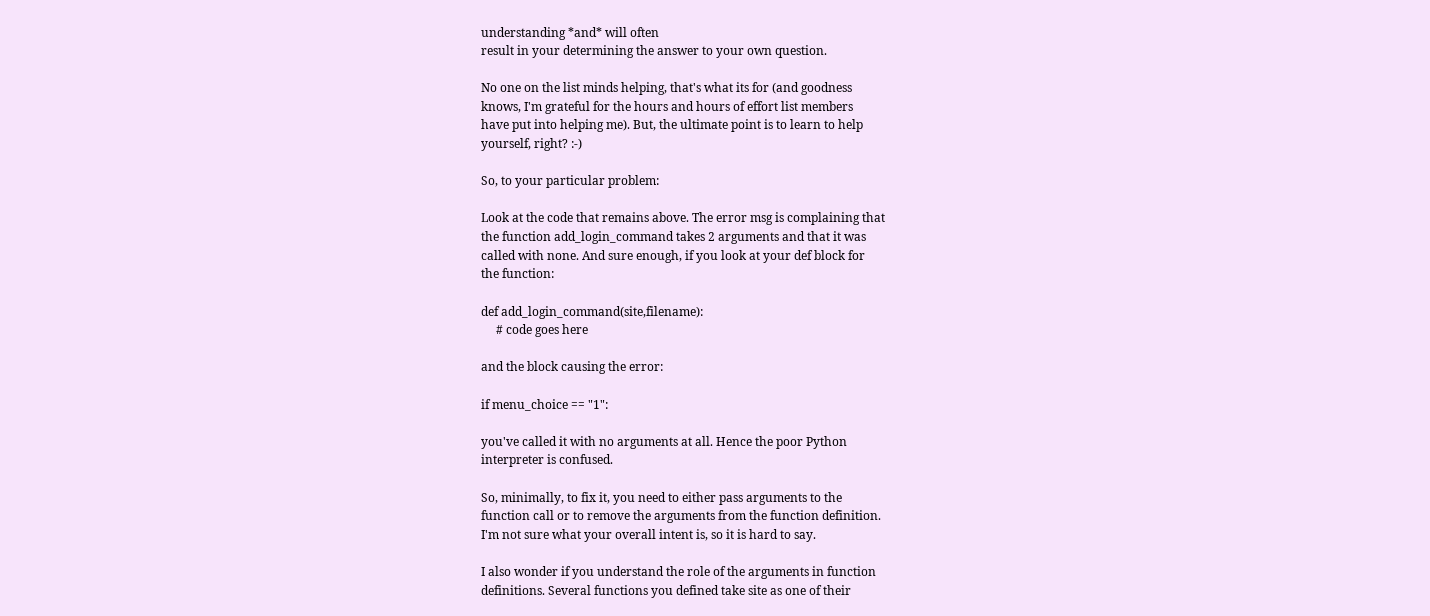understanding *and* will often
result in your determining the answer to your own question.

No one on the list minds helping, that's what its for (and goodness
knows, I'm grateful for the hours and hours of effort list members
have put into helping me). But, the ultimate point is to learn to help
yourself, right? :-)

So, to your particular problem:

Look at the code that remains above. The error msg is complaining that
the function add_login_command takes 2 arguments and that it was
called with none. And sure enough, if you look at your def block for
the function:

def add_login_command(site,filename):
     # code goes here

and the block causing the error:

if menu_choice == "1":

you've called it with no arguments at all. Hence the poor Python
interpreter is confused.

So, minimally, to fix it, you need to either pass arguments to the
function call or to remove the arguments from the function definition.
I'm not sure what your overall intent is, so it is hard to say.

I also wonder if you understand the role of the arguments in function
definitions. Several functions you defined take site as one of their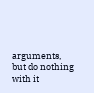arguments, but do nothing with it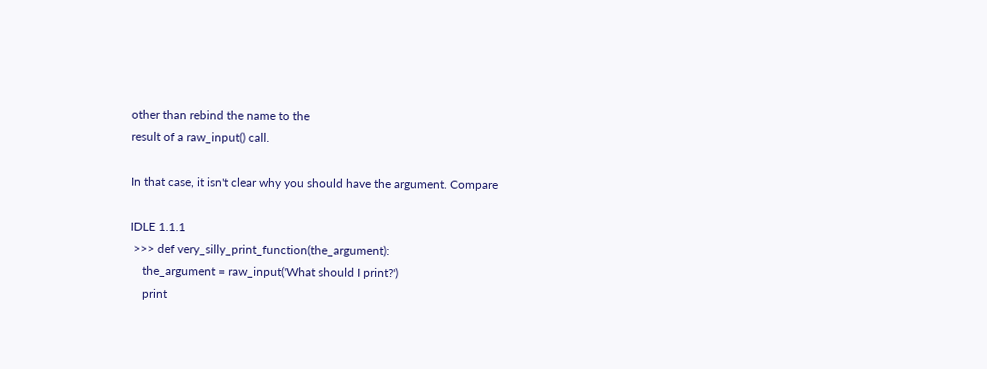other than rebind the name to the
result of a raw_input() call.

In that case, it isn't clear why you should have the argument. Compare

IDLE 1.1.1
 >>> def very_silly_print_function(the_argument):
    the_argument = raw_input('What should I print?')
    print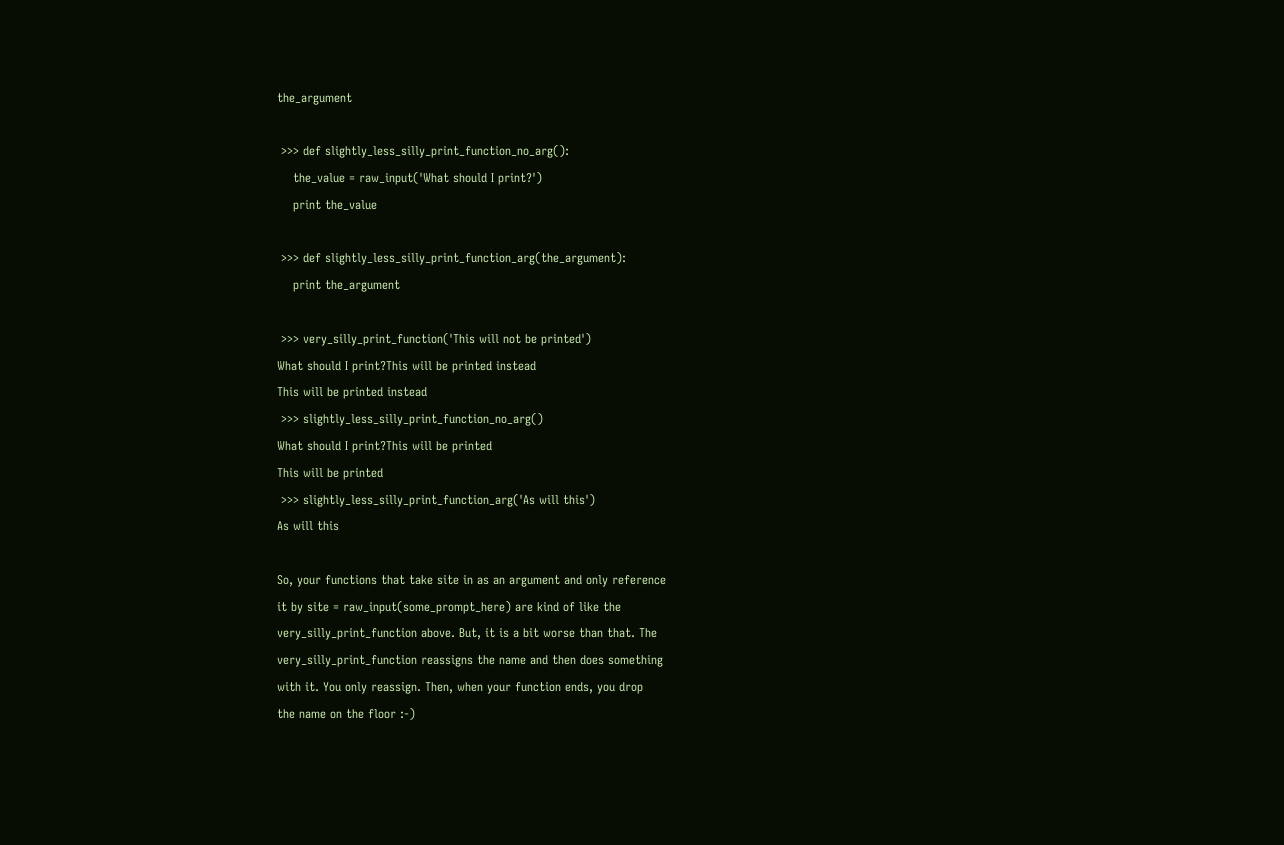the_argument

 >>> def slightly_less_silly_print_function_no_arg():
    the_value = raw_input('What should I print?')
    print the_value

 >>> def slightly_less_silly_print_function_arg(the_argument):
    print the_argument

 >>> very_silly_print_function('This will not be printed')
What should I print?This will be printed instead
This will be printed instead
 >>> slightly_less_silly_print_function_no_arg()
What should I print?This will be printed
This will be printed
 >>> slightly_less_silly_print_function_arg('As will this')
As will this

So, your functions that take site in as an argument and only reference
it by site = raw_input(some_prompt_here) are kind of like the
very_silly_print_function above. But, it is a bit worse than that. The
very_silly_print_function reassigns the name and then does something
with it. You only reassign. Then, when your function ends, you drop
the name on the floor :-)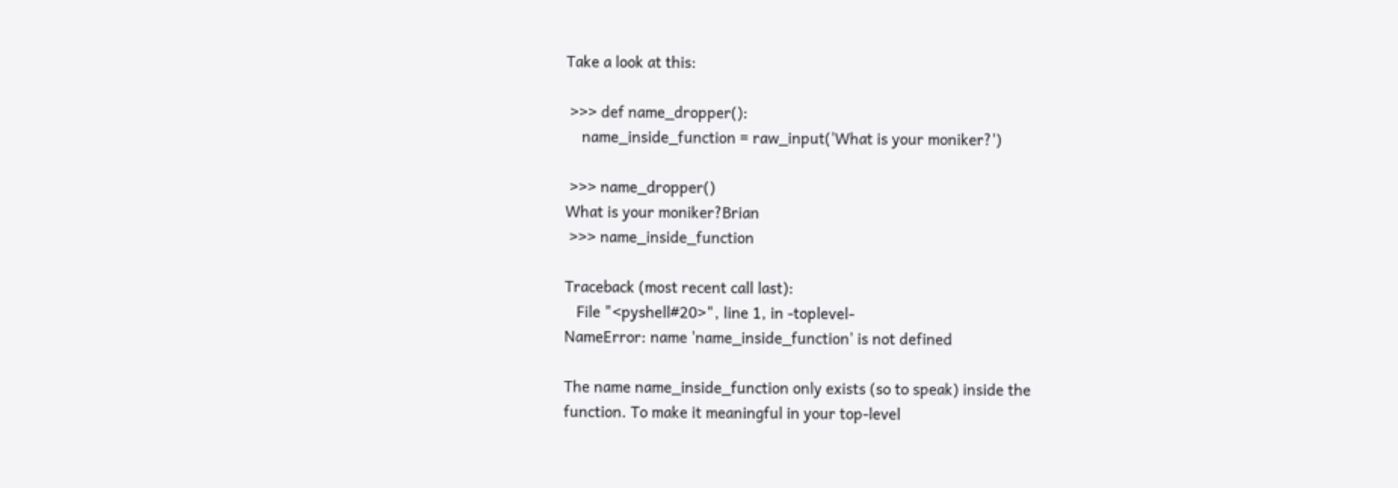Take a look at this:

 >>> def name_dropper():
    name_inside_function = raw_input('What is your moniker?')

 >>> name_dropper()
What is your moniker?Brian
 >>> name_inside_function

Traceback (most recent call last):
   File "<pyshell#20>", line 1, in -toplevel-
NameError: name 'name_inside_function' is not defined

The name name_inside_function only exists (so to speak) inside the
function. To make it meaningful in your top-level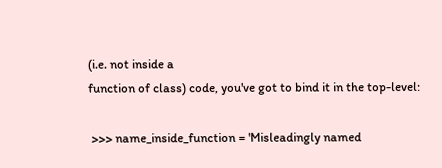(i.e. not inside a
function of class) code, you've got to bind it in the top-level:

 >>> name_inside_function = 'Misleadingly named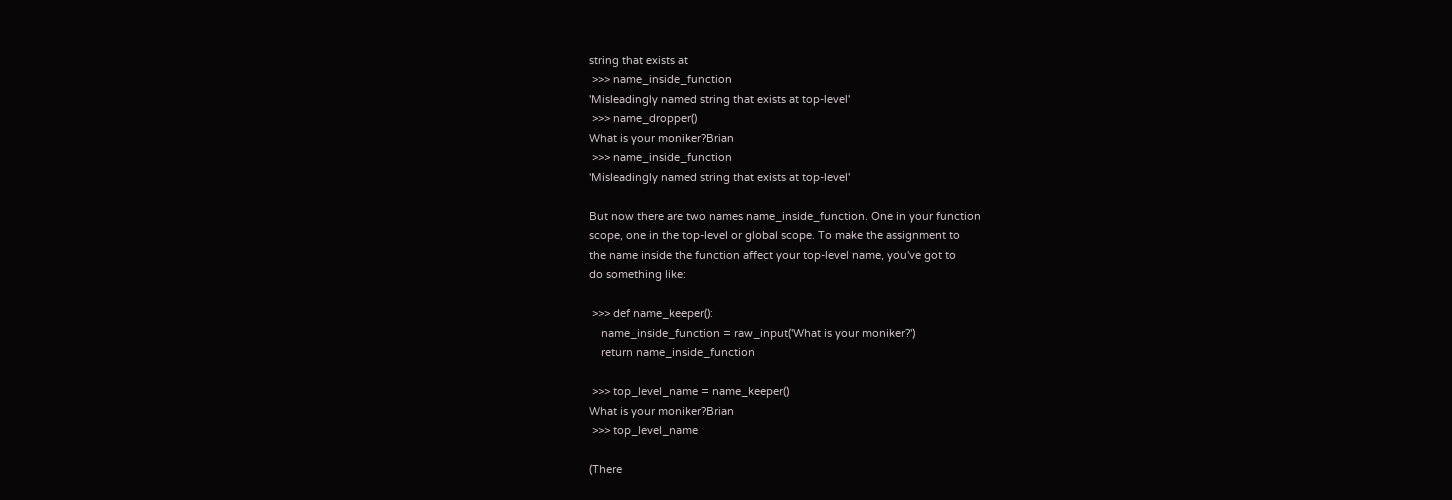string that exists at
 >>> name_inside_function
'Misleadingly named string that exists at top-level'
 >>> name_dropper()
What is your moniker?Brian
 >>> name_inside_function
'Misleadingly named string that exists at top-level'

But now there are two names name_inside_function. One in your function
scope, one in the top-level or global scope. To make the assignment to
the name inside the function affect your top-level name, you've got to
do something like:

 >>> def name_keeper():
    name_inside_function = raw_input('What is your moniker?')
    return name_inside_function

 >>> top_level_name = name_keeper()
What is your moniker?Brian
 >>> top_level_name

(There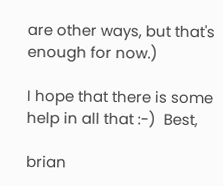are other ways, but that's enough for now.)

I hope that there is some help in all that :-)  Best,

brian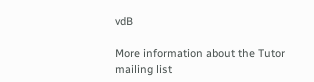vdB

More information about the Tutor mailing list